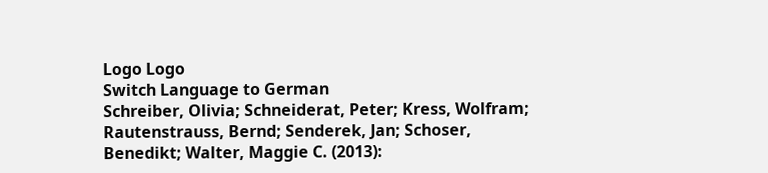Logo Logo
Switch Language to German
Schreiber, Olivia; Schneiderat, Peter; Kress, Wolfram; Rautenstrauss, Bernd; Senderek, Jan; Schoser, Benedikt; Walter, Maggie C. (2013):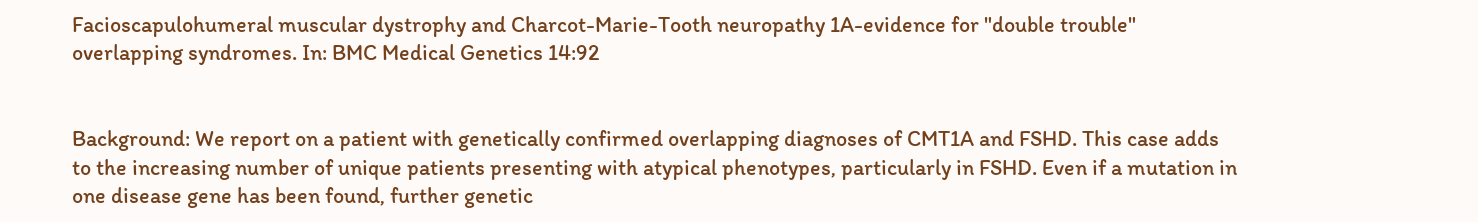Facioscapulohumeral muscular dystrophy and Charcot-Marie-Tooth neuropathy 1A-evidence for "double trouble" overlapping syndromes. In: BMC Medical Genetics 14:92


Background: We report on a patient with genetically confirmed overlapping diagnoses of CMT1A and FSHD. This case adds to the increasing number of unique patients presenting with atypical phenotypes, particularly in FSHD. Even if a mutation in one disease gene has been found, further genetic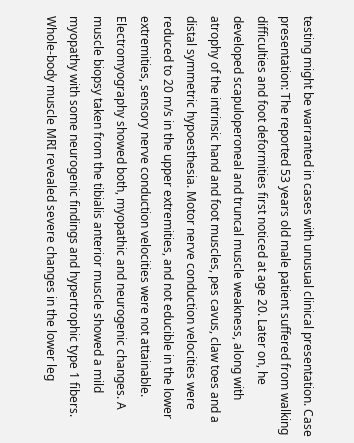testing might be warranted in cases with unusual clinical presentation. Case presentation: The reported 53 years old male patient suffered from walking difficulties and foot deformities first noticed at age 20. Later on, he developed scapuloperoneal and truncal muscle weakness, along with atrophy of the intrinsic hand and foot muscles, pes cavus, claw toes and a distal symmetric hypoesthesia. Motor nerve conduction velocities were reduced to 20 m/s in the upper extremities, and not educible in the lower extremities, sensory nerve conduction velocities were not attainable. Electromyography showed both, myopathic and neurogenic changes. A muscle biopsy taken from the tibialis anterior muscle showed a mild myopathy with some neurogenic findings and hypertrophic type 1 fibers. Whole-body muscle MRI revealed severe changes in the lower leg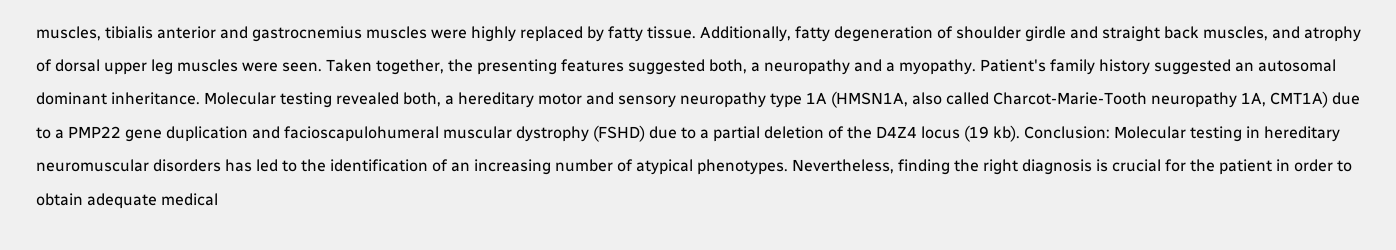muscles, tibialis anterior and gastrocnemius muscles were highly replaced by fatty tissue. Additionally, fatty degeneration of shoulder girdle and straight back muscles, and atrophy of dorsal upper leg muscles were seen. Taken together, the presenting features suggested both, a neuropathy and a myopathy. Patient's family history suggested an autosomal dominant inheritance. Molecular testing revealed both, a hereditary motor and sensory neuropathy type 1A (HMSN1A, also called Charcot-Marie-Tooth neuropathy 1A, CMT1A) due to a PMP22 gene duplication and facioscapulohumeral muscular dystrophy (FSHD) due to a partial deletion of the D4Z4 locus (19 kb). Conclusion: Molecular testing in hereditary neuromuscular disorders has led to the identification of an increasing number of atypical phenotypes. Nevertheless, finding the right diagnosis is crucial for the patient in order to obtain adequate medical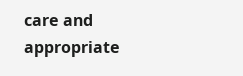care and appropriate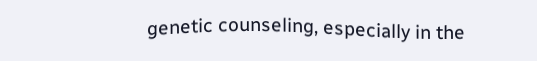genetic counseling, especially in the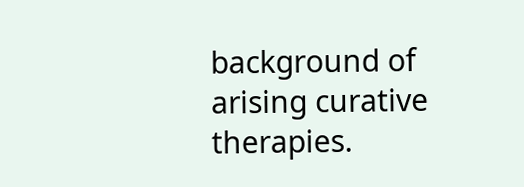background of arising curative therapies.